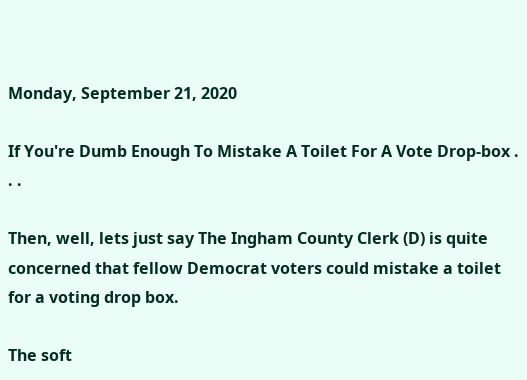Monday, September 21, 2020

If You're Dumb Enough To Mistake A Toilet For A Vote Drop-box . . .

Then, well, lets just say The Ingham County Clerk (D) is quite concerned that fellow Democrat voters could mistake a toilet for a voting drop box.

The soft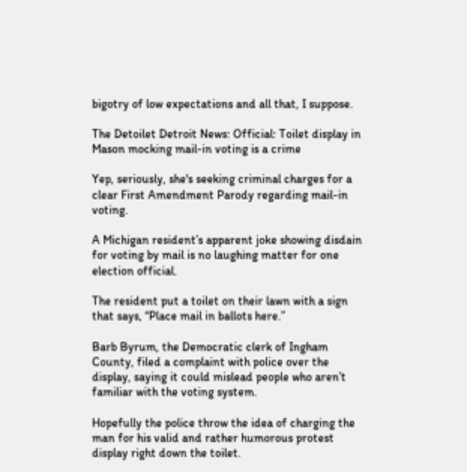bigotry of low expectations and all that, I suppose.

The Detoilet Detroit News: Official: Toilet display in Mason mocking mail-in voting is a crime

Yep, seriously, she's seeking criminal charges for a clear First Amendment Parody regarding mail-in voting.

A Michigan resident’s apparent joke showing disdain for voting by mail is no laughing matter for one election official.

The resident put a toilet on their lawn with a sign that says, “Place mail in ballots here.”

Barb Byrum, the Democratic clerk of Ingham County, filed a complaint with police over the display, saying it could mislead people who aren’t familiar with the voting system.

Hopefully the police throw the idea of charging the man for his valid and rather humorous protest display right down the toilet.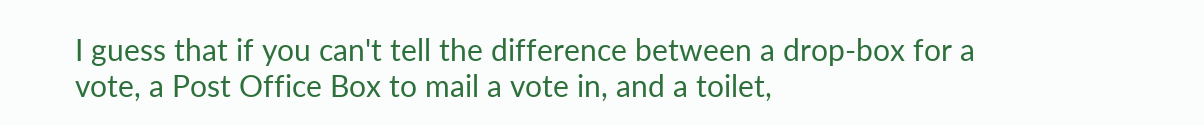I guess that if you can't tell the difference between a drop-box for a vote, a Post Office Box to mail a vote in, and a toilet,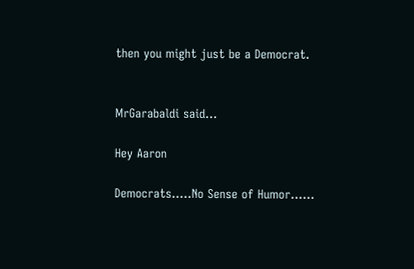then you might just be a Democrat.


MrGarabaldi said...

Hey Aaron

Democrats.....No Sense of Humor......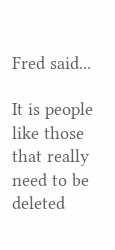Fred said...

It is people like those that really need to be deleted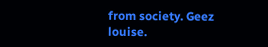from society. Geez louise.